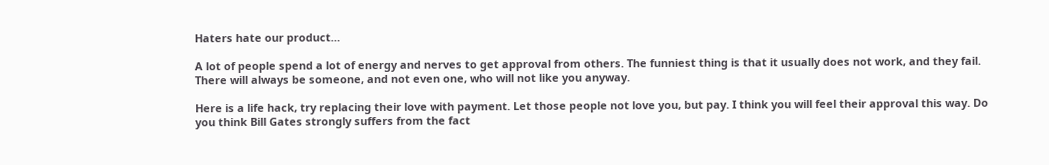Haters hate our product…

A lot of people spend a lot of energy and nerves to get approval from others. The funniest thing is that it usually does not work, and they fail. There will always be someone, and not even one, who will not like you anyway.

Here is a life hack, try replacing their love with payment. Let those people not love you, but pay. I think you will feel their approval this way. Do you think Bill Gates strongly suffers from the fact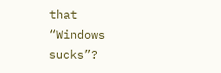that “Windows sucks”?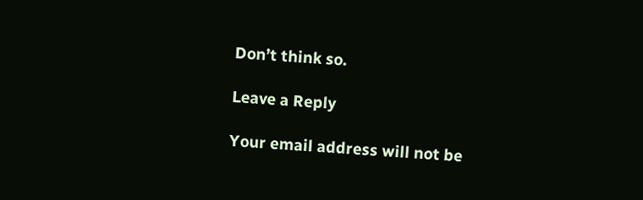Don’t think so.

Leave a Reply

Your email address will not be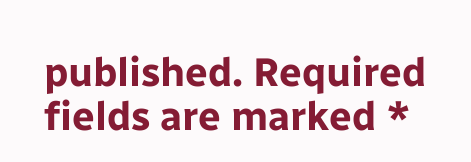published. Required fields are marked *